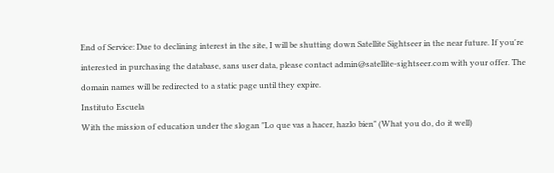End of Service: Due to declining interest in the site, I will be shutting down Satellite Sightseer in the near future. If you're interested in purchasing the database, sans user data, please contact admin@satellite-sightseer.com with your offer. The domain names will be redirected to a static page until they expire.
Instituto Escuela
With the mission of education under the slogan "Lo que vas a hacer, hazlo bien" (What you do, do it well)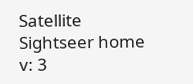Satellite Sightseer home
v: 3